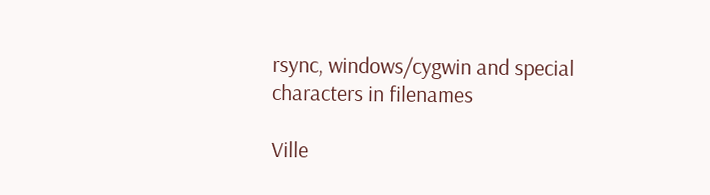rsync, windows/cygwin and special characters in filenames

Ville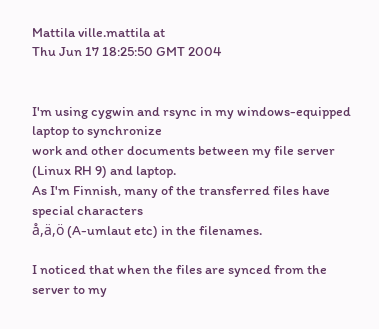Mattila ville.mattila at
Thu Jun 17 18:25:50 GMT 2004


I'm using cygwin and rsync in my windows-equipped laptop to synchronize
work and other documents between my file server (Linux RH 9) and laptop.
As I'm Finnish, many of the transferred files have special characters
å,ä,ö (A-umlaut etc) in the filenames.

I noticed that when the files are synced from the server to my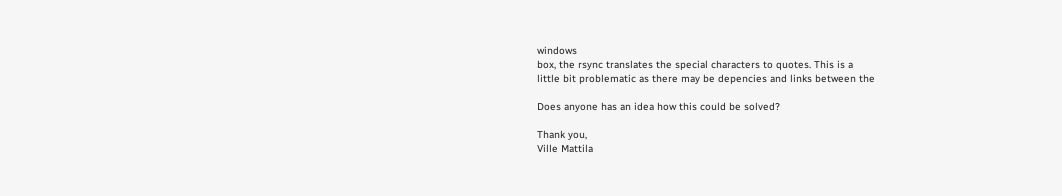windows
box, the rsync translates the special characters to quotes. This is a
little bit problematic as there may be depencies and links between the

Does anyone has an idea how this could be solved?

Thank you,
Ville Mattila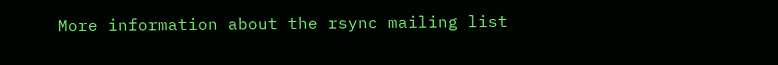More information about the rsync mailing list